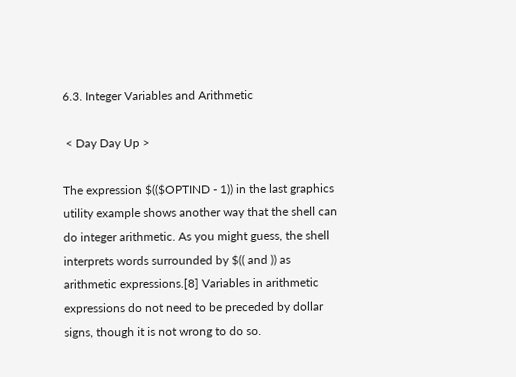6.3. Integer Variables and Arithmetic

 < Day Day Up >

The expression $(($OPTIND - 1)) in the last graphics utility example shows another way that the shell can do integer arithmetic. As you might guess, the shell interprets words surrounded by $(( and )) as arithmetic expressions.[8] Variables in arithmetic expressions do not need to be preceded by dollar signs, though it is not wrong to do so.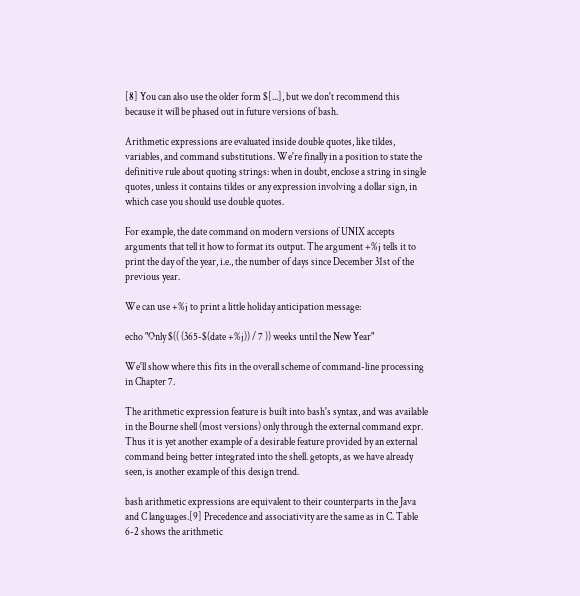[8] You can also use the older form $[...], but we don't recommend this because it will be phased out in future versions of bash.

Arithmetic expressions are evaluated inside double quotes, like tildes, variables, and command substitutions. We're finally in a position to state the definitive rule about quoting strings: when in doubt, enclose a string in single quotes, unless it contains tildes or any expression involving a dollar sign, in which case you should use double quotes.

For example, the date command on modern versions of UNIX accepts arguments that tell it how to format its output. The argument +%j tells it to print the day of the year, i.e., the number of days since December 31st of the previous year.

We can use +%j to print a little holiday anticipation message:

echo "Only $(( (365-$(date +%j)) / 7 )) weeks until the New Year"

We'll show where this fits in the overall scheme of command-line processing in Chapter 7.

The arithmetic expression feature is built into bash's syntax, and was available in the Bourne shell (most versions) only through the external command expr. Thus it is yet another example of a desirable feature provided by an external command being better integrated into the shell. getopts, as we have already seen, is another example of this design trend.

bash arithmetic expressions are equivalent to their counterparts in the Java and C languages.[9] Precedence and associativity are the same as in C. Table 6-2 shows the arithmetic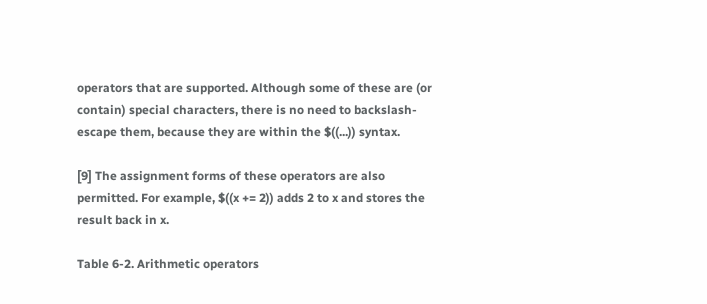operators that are supported. Although some of these are (or contain) special characters, there is no need to backslash-escape them, because they are within the $((...)) syntax.

[9] The assignment forms of these operators are also permitted. For example, $((x += 2)) adds 2 to x and stores the result back in x.

Table 6-2. Arithmetic operators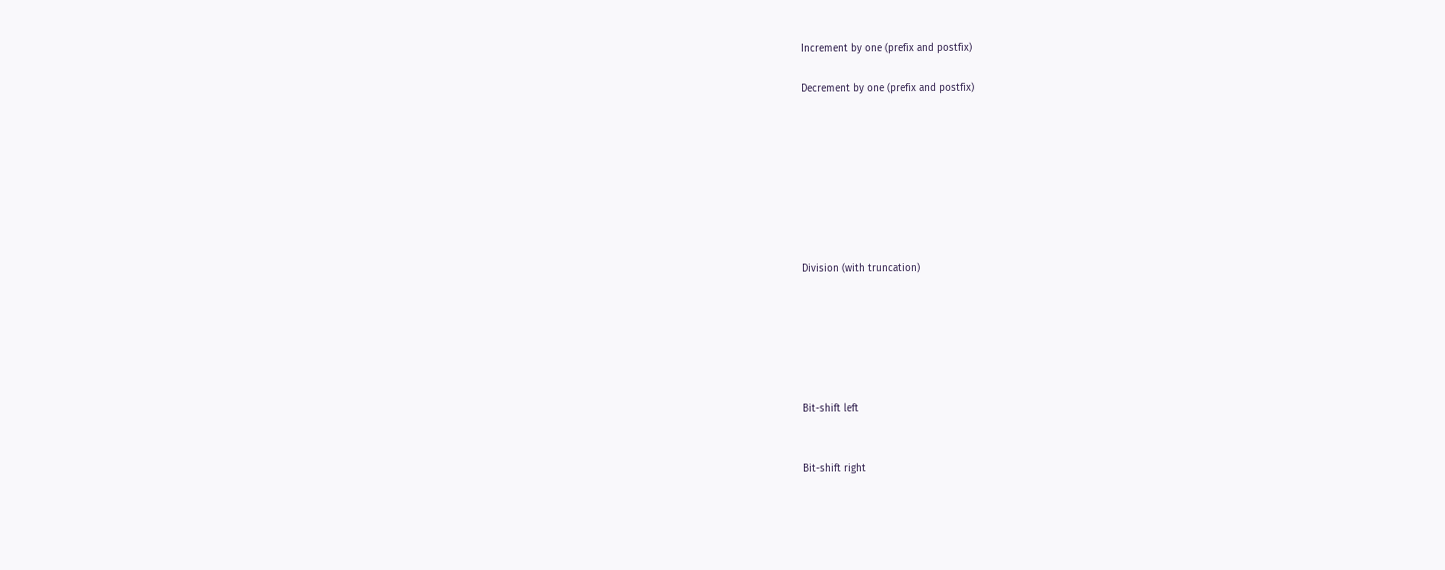Increment by one (prefix and postfix)

Decrement by one (prefix and postfix)








Division (with truncation)






Bit-shift left


Bit-shift right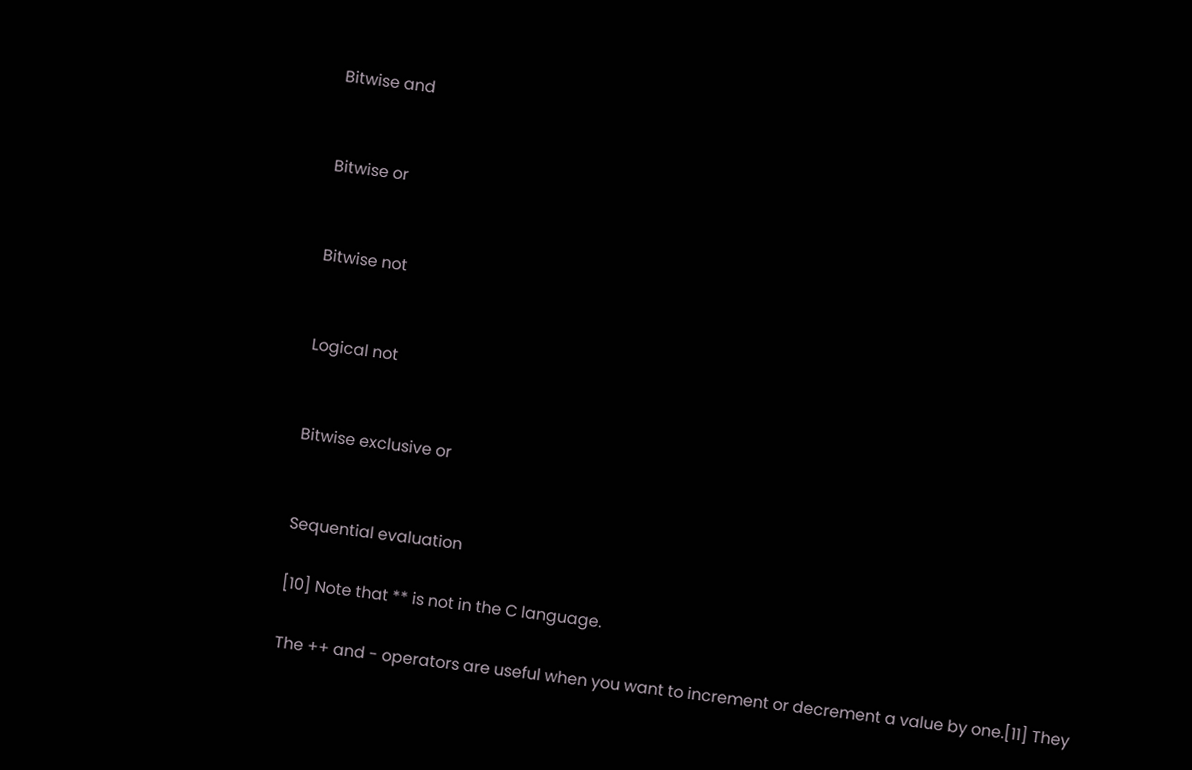Bitwise and


Bitwise or


Bitwise not


Logical not


Bitwise exclusive or


Sequential evaluation

[10] Note that ** is not in the C language.

The ++ and - operators are useful when you want to increment or decrement a value by one.[11] They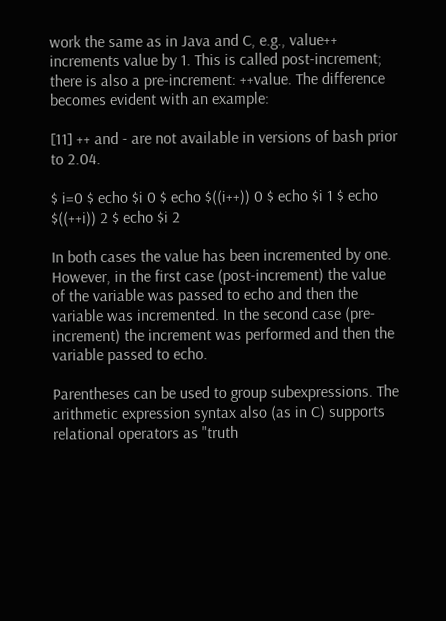work the same as in Java and C, e.g., value++ increments value by 1. This is called post-increment; there is also a pre-increment: ++value. The difference becomes evident with an example:

[11] ++ and - are not available in versions of bash prior to 2.04.

$ i=0 $ echo $i 0 $ echo $((i++)) 0 $ echo $i 1 $ echo $((++i)) 2 $ echo $i 2

In both cases the value has been incremented by one. However, in the first case (post-increment) the value of the variable was passed to echo and then the variable was incremented. In the second case (pre-increment) the increment was performed and then the variable passed to echo.

Parentheses can be used to group subexpressions. The arithmetic expression syntax also (as in C) supports relational operators as "truth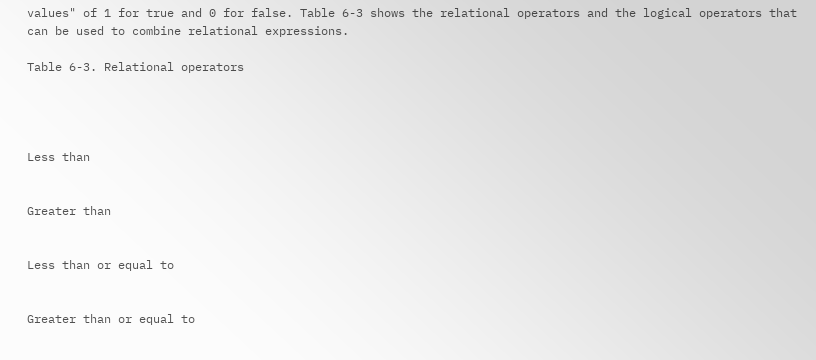values" of 1 for true and 0 for false. Table 6-3 shows the relational operators and the logical operators that can be used to combine relational expressions.

Table 6-3. Relational operators




Less than


Greater than


Less than or equal to


Greater than or equal to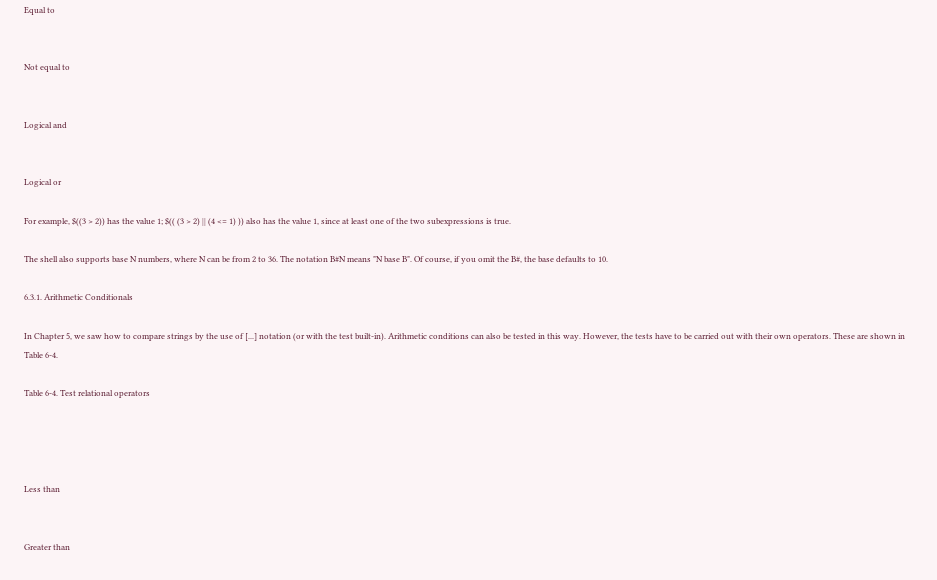Equal to


Not equal to


Logical and


Logical or

For example, $((3 > 2)) has the value 1; $(( (3 > 2) || (4 <= 1) )) also has the value 1, since at least one of the two subexpressions is true.

The shell also supports base N numbers, where N can be from 2 to 36. The notation B#N means "N base B". Of course, if you omit the B#, the base defaults to 10.

6.3.1. Arithmetic Conditionals

In Chapter 5, we saw how to compare strings by the use of [...] notation (or with the test built-in). Arithmetic conditions can also be tested in this way. However, the tests have to be carried out with their own operators. These are shown in Table 6-4.

Table 6-4. Test relational operators




Less than


Greater than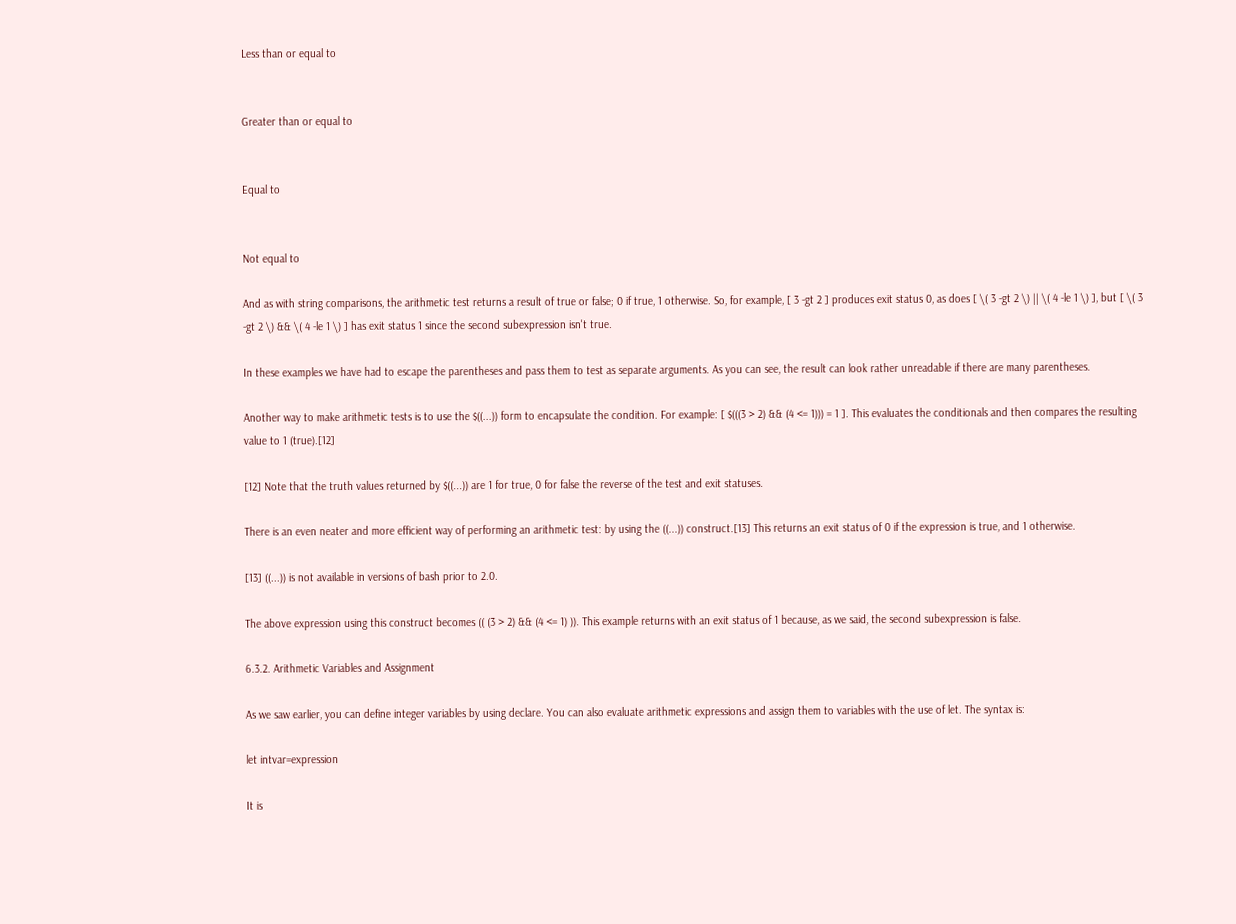Less than or equal to


Greater than or equal to


Equal to


Not equal to

And as with string comparisons, the arithmetic test returns a result of true or false; 0 if true, 1 otherwise. So, for example, [ 3 -gt 2 ] produces exit status 0, as does [ \( 3 -gt 2 \) || \( 4 -le 1 \) ], but [ \( 3 -gt 2 \) && \( 4 -le 1 \) ] has exit status 1 since the second subexpression isn't true.

In these examples we have had to escape the parentheses and pass them to test as separate arguments. As you can see, the result can look rather unreadable if there are many parentheses.

Another way to make arithmetic tests is to use the $((...)) form to encapsulate the condition. For example: [ $(((3 > 2) && (4 <= 1))) = 1 ]. This evaluates the conditionals and then compares the resulting value to 1 (true).[12]

[12] Note that the truth values returned by $((...)) are 1 for true, 0 for false the reverse of the test and exit statuses.

There is an even neater and more efficient way of performing an arithmetic test: by using the ((...)) construct.[13] This returns an exit status of 0 if the expression is true, and 1 otherwise.

[13] ((...)) is not available in versions of bash prior to 2.0.

The above expression using this construct becomes (( (3 > 2) && (4 <= 1) )). This example returns with an exit status of 1 because, as we said, the second subexpression is false.

6.3.2. Arithmetic Variables and Assignment

As we saw earlier, you can define integer variables by using declare. You can also evaluate arithmetic expressions and assign them to variables with the use of let. The syntax is:

let intvar=expression

It is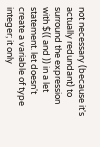not necessary (because it's actually redundant) to surround the expression with $(( and )) in a let statement. let doesn't create a variable of type integer; it only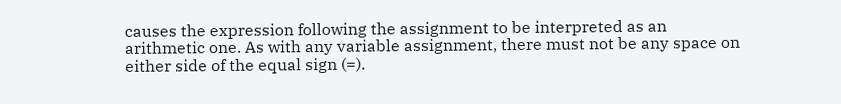causes the expression following the assignment to be interpreted as an arithmetic one. As with any variable assignment, there must not be any space on either side of the equal sign (=).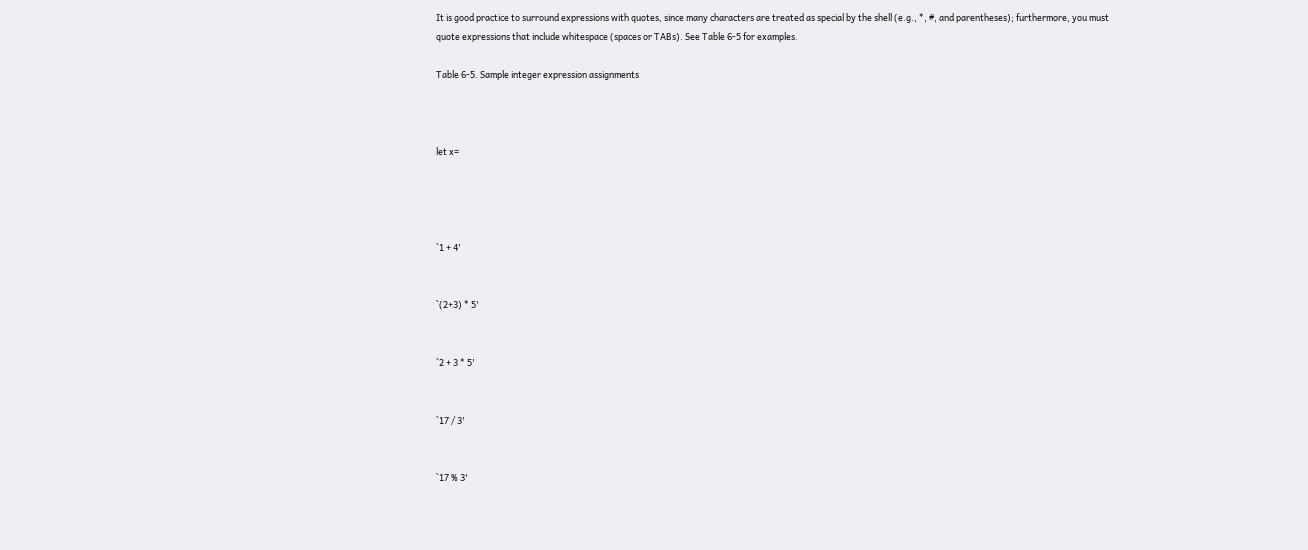It is good practice to surround expressions with quotes, since many characters are treated as special by the shell (e.g., *, #, and parentheses); furthermore, you must quote expressions that include whitespace (spaces or TABs). See Table 6-5 for examples.

Table 6-5. Sample integer expression assignments



let x=




`1 + 4'


`(2+3) * 5'


`2 + 3 * 5'


`17 / 3'


`17 % 3'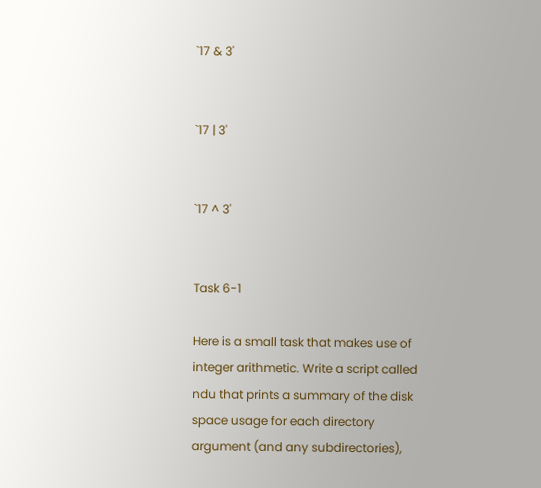`17 & 3'


`17 | 3'


`17 ^ 3'


Task 6-1

Here is a small task that makes use of integer arithmetic. Write a script called ndu that prints a summary of the disk space usage for each directory argument (and any subdirectories),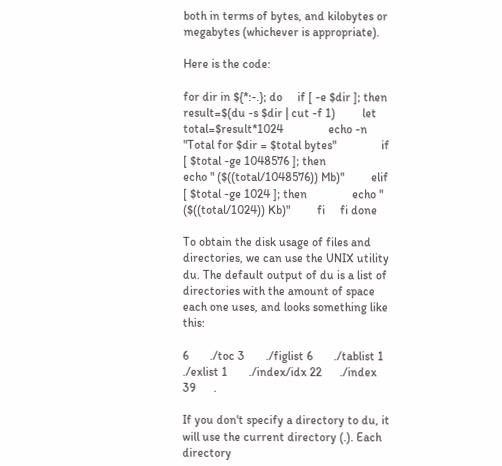both in terms of bytes, and kilobytes or megabytes (whichever is appropriate).

Here is the code:

for dir in ${*:-.}; do     if [ -e $dir ]; then         result=$(du -s $dir | cut -f 1)         let total=$result*1024               echo -n "Total for $dir = $total bytes"               if [ $total -ge 1048576 ]; then               echo " ($((total/1048576)) Mb)"         elif [ $total -ge 1024 ]; then               echo " ($((total/1024)) Kb)"         fi     fi done

To obtain the disk usage of files and directories, we can use the UNIX utility du. The default output of du is a list of directories with the amount of space each one uses, and looks something like this:

6       ./toc 3       ./figlist 6       ./tablist 1       ./exlist 1       ./index/idx 22      ./index 39      .

If you don't specify a directory to du, it will use the current directory (.). Each directory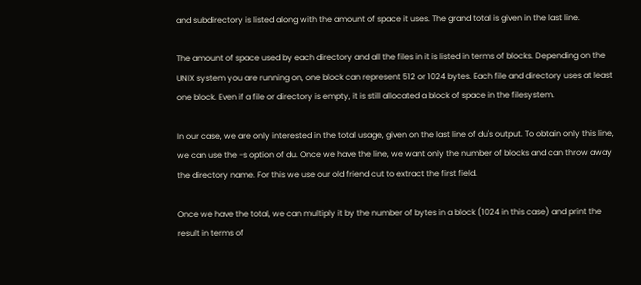and subdirectory is listed along with the amount of space it uses. The grand total is given in the last line.

The amount of space used by each directory and all the files in it is listed in terms of blocks. Depending on the UNIX system you are running on, one block can represent 512 or 1024 bytes. Each file and directory uses at least one block. Even if a file or directory is empty, it is still allocated a block of space in the filesystem.

In our case, we are only interested in the total usage, given on the last line of du's output. To obtain only this line, we can use the -s option of du. Once we have the line, we want only the number of blocks and can throw away the directory name. For this we use our old friend cut to extract the first field.

Once we have the total, we can multiply it by the number of bytes in a block (1024 in this case) and print the result in terms of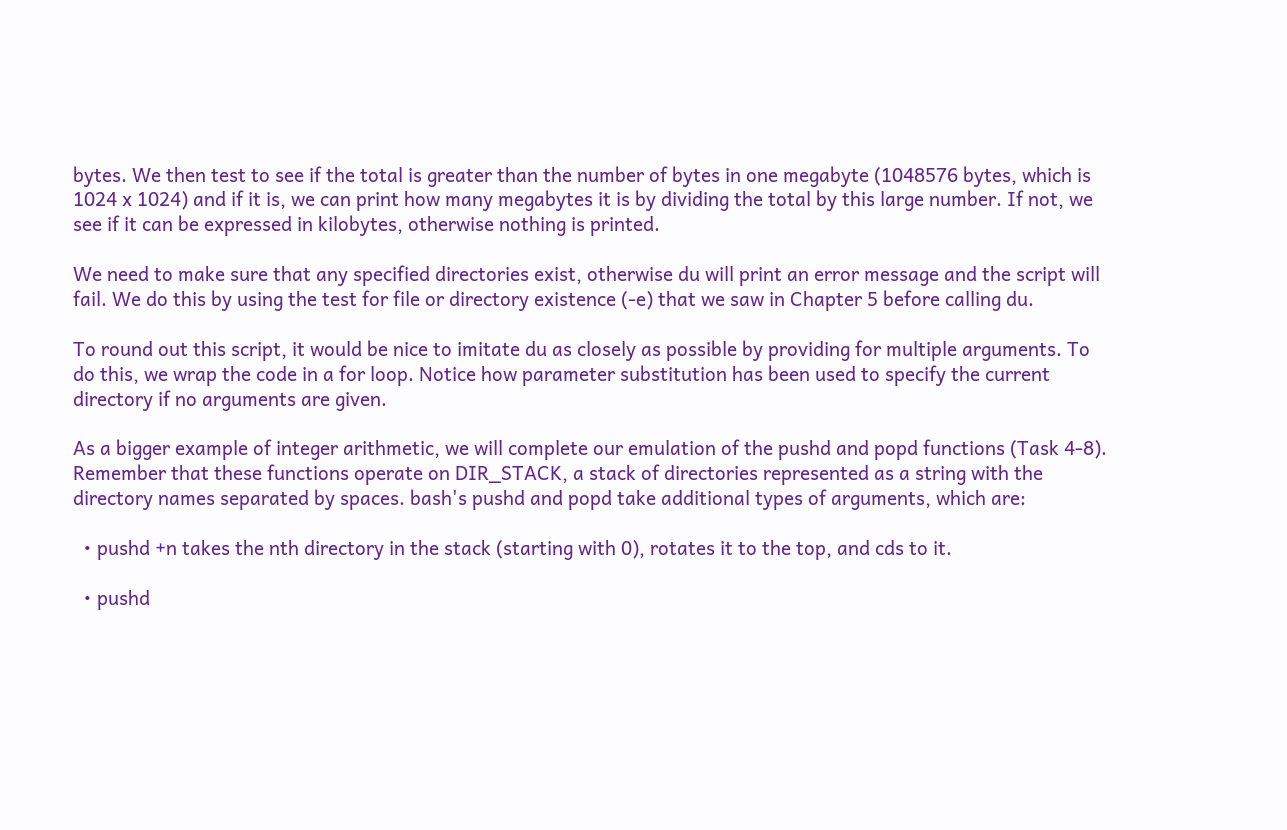bytes. We then test to see if the total is greater than the number of bytes in one megabyte (1048576 bytes, which is 1024 x 1024) and if it is, we can print how many megabytes it is by dividing the total by this large number. If not, we see if it can be expressed in kilobytes, otherwise nothing is printed.

We need to make sure that any specified directories exist, otherwise du will print an error message and the script will fail. We do this by using the test for file or directory existence (-e) that we saw in Chapter 5 before calling du.

To round out this script, it would be nice to imitate du as closely as possible by providing for multiple arguments. To do this, we wrap the code in a for loop. Notice how parameter substitution has been used to specify the current directory if no arguments are given.

As a bigger example of integer arithmetic, we will complete our emulation of the pushd and popd functions (Task 4-8). Remember that these functions operate on DIR_STACK, a stack of directories represented as a string with the directory names separated by spaces. bash's pushd and popd take additional types of arguments, which are:

  • pushd +n takes the nth directory in the stack (starting with 0), rotates it to the top, and cds to it.

  • pushd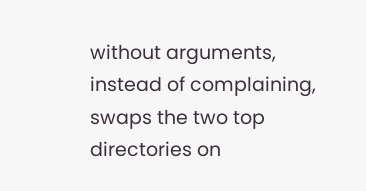without arguments, instead of complaining, swaps the two top directories on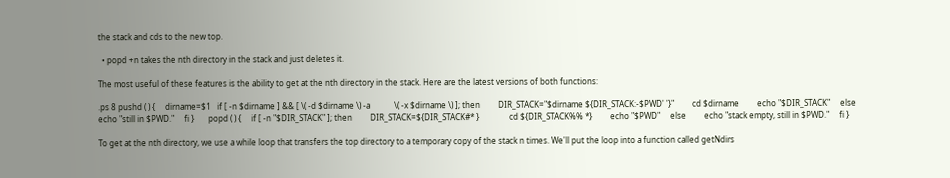the stack and cds to the new top.

  • popd +n takes the nth directory in the stack and just deletes it.

The most useful of these features is the ability to get at the nth directory in the stack. Here are the latest versions of both functions:

.ps 8 pushd ( ) {     dirname=$1   if [ -n $dirname ] && [ \( -d $dirname \) -a            \( -x $dirname \) ]; then         DIR_STACK="$dirname ${DIR_STACK:-$PWD' '}"         cd $dirname         echo "$DIR_STACK"     else         echo "still in $PWD."     fi }       popd ( ) {     if [ -n "$DIR_STACK" ]; then         DIR_STACK=${DIR_STACK#* }               cd ${DIR_STACK%% *}         echo "$PWD"     else         echo "stack empty, still in $PWD."     fi }

To get at the nth directory, we use a while loop that transfers the top directory to a temporary copy of the stack n times. We'll put the loop into a function called getNdirs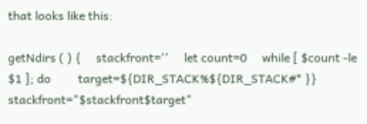that looks like this:

getNdirs ( ) {     stackfront=''     let count=0     while [ $count -le $1 ]; do         target=${DIR_STACK%${DIR_STACK#* }}         stackfront="$stackfront$target"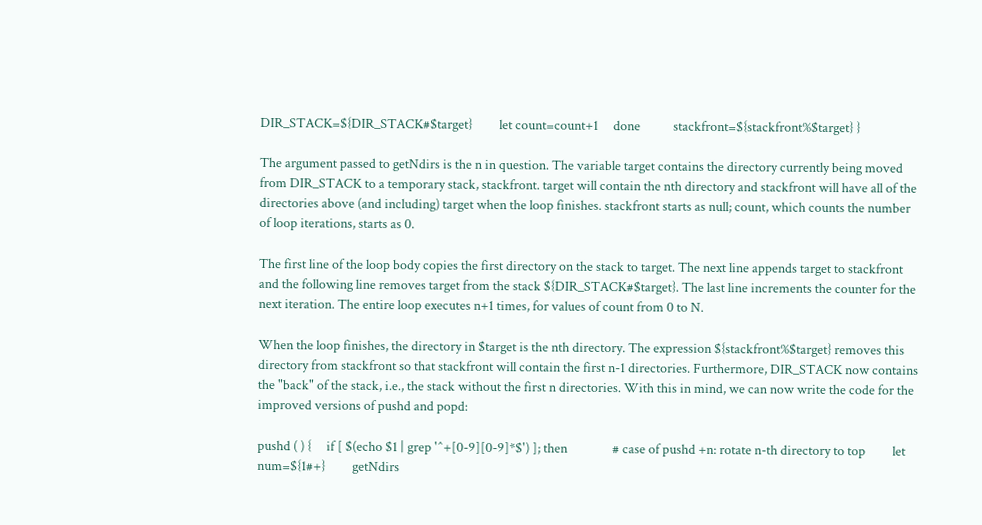DIR_STACK=${DIR_STACK#$target}         let count=count+1     done           stackfront=${stackfront%$target} }

The argument passed to getNdirs is the n in question. The variable target contains the directory currently being moved from DIR_STACK to a temporary stack, stackfront. target will contain the nth directory and stackfront will have all of the directories above (and including) target when the loop finishes. stackfront starts as null; count, which counts the number of loop iterations, starts as 0.

The first line of the loop body copies the first directory on the stack to target. The next line appends target to stackfront and the following line removes target from the stack ${DIR_STACK#$target}. The last line increments the counter for the next iteration. The entire loop executes n+1 times, for values of count from 0 to N.

When the loop finishes, the directory in $target is the nth directory. The expression ${stackfront%$target} removes this directory from stackfront so that stackfront will contain the first n-1 directories. Furthermore, DIR_STACK now contains the "back" of the stack, i.e., the stack without the first n directories. With this in mind, we can now write the code for the improved versions of pushd and popd:

pushd ( ) {     if [ $(echo $1 | grep '^+[0-9][0-9]*$') ]; then               # case of pushd +n: rotate n-th directory to top         let num=${1#+}         getNdirs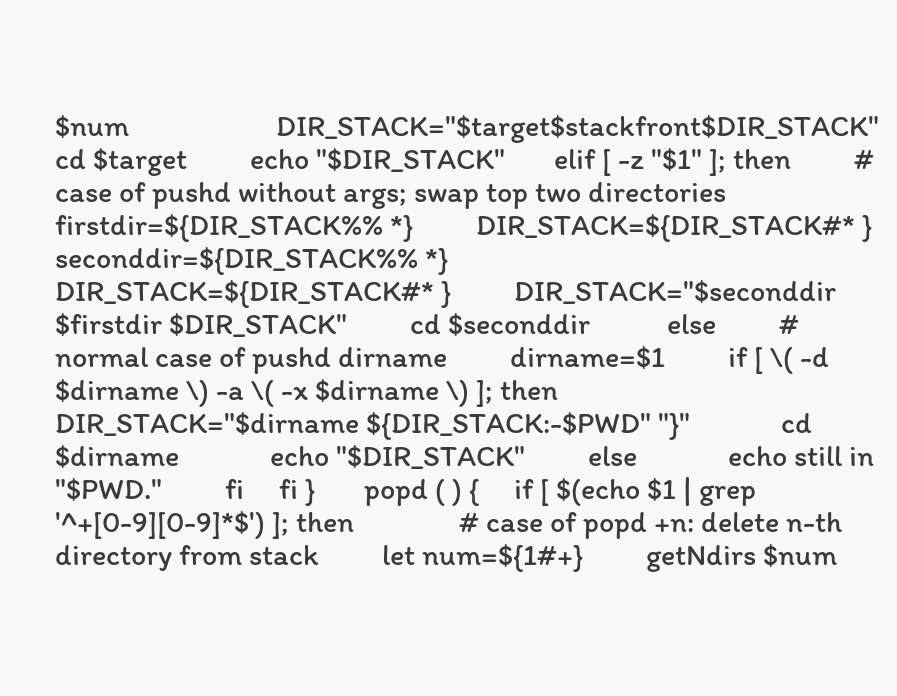$num                     DIR_STACK="$target$stackfront$DIR_STACK"         cd $target         echo "$DIR_STACK"       elif [ -z "$1" ]; then         # case of pushd without args; swap top two directories         firstdir=${DIR_STACK%% *}         DIR_STACK=${DIR_STACK#* }         seconddir=${DIR_STACK%% *}         DIR_STACK=${DIR_STACK#* }         DIR_STACK="$seconddir $firstdir $DIR_STACK"         cd $seconddir           else         # normal case of pushd dirname         dirname=$1         if [ \( -d $dirname \) -a \( -x $dirname \) ]; then             DIR_STACK="$dirname ${DIR_STACK:-$PWD" "}"             cd $dirname             echo "$DIR_STACK"         else             echo still in "$PWD."         fi     fi }       popd ( ) {     if [ $(echo $1 | grep '^+[0-9][0-9]*$') ]; then               # case of popd +n: delete n-th directory from stack         let num=${1#+}         getNdirs $num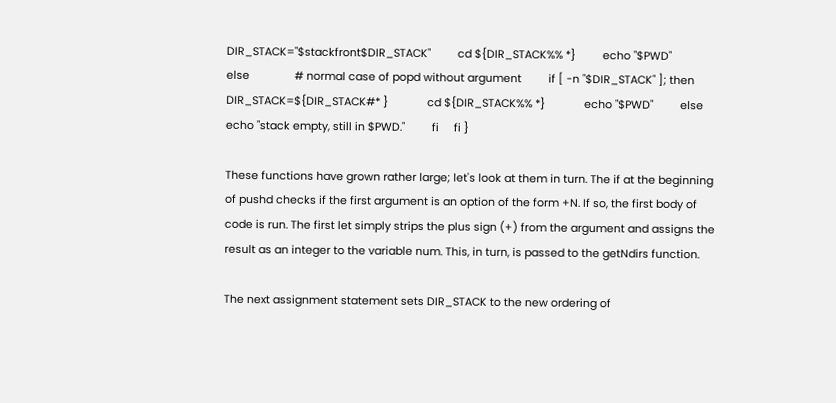DIR_STACK="$stackfront$DIR_STACK"         cd ${DIR_STACK%% *}         echo "$PWD"           else               # normal case of popd without argument         if [ -n "$DIR_STACK" ]; then             DIR_STACK=${DIR_STACK#* }             cd ${DIR_STACK%% *}             echo "$PWD"         else             echo "stack empty, still in $PWD."         fi     fi }

These functions have grown rather large; let's look at them in turn. The if at the beginning of pushd checks if the first argument is an option of the form +N. If so, the first body of code is run. The first let simply strips the plus sign (+) from the argument and assigns the result as an integer to the variable num. This, in turn, is passed to the getNdirs function.

The next assignment statement sets DIR_STACK to the new ordering of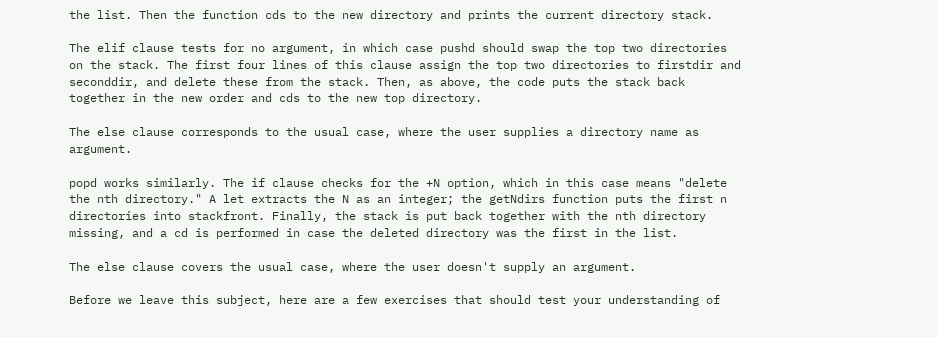the list. Then the function cds to the new directory and prints the current directory stack.

The elif clause tests for no argument, in which case pushd should swap the top two directories on the stack. The first four lines of this clause assign the top two directories to firstdir and seconddir, and delete these from the stack. Then, as above, the code puts the stack back together in the new order and cds to the new top directory.

The else clause corresponds to the usual case, where the user supplies a directory name as argument.

popd works similarly. The if clause checks for the +N option, which in this case means "delete the nth directory." A let extracts the N as an integer; the getNdirs function puts the first n directories into stackfront. Finally, the stack is put back together with the nth directory missing, and a cd is performed in case the deleted directory was the first in the list.

The else clause covers the usual case, where the user doesn't supply an argument.

Before we leave this subject, here are a few exercises that should test your understanding of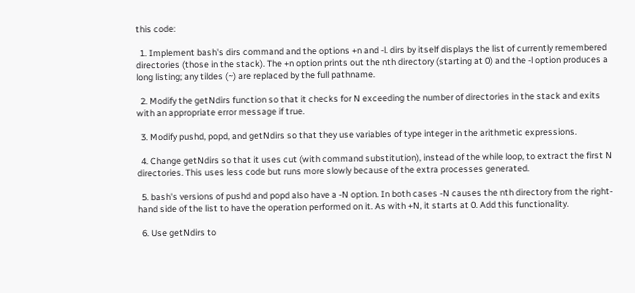this code:

  1. Implement bash's dirs command and the options +n and -l. dirs by itself displays the list of currently remembered directories (those in the stack). The +n option prints out the nth directory (starting at 0) and the -l option produces a long listing; any tildes (~) are replaced by the full pathname.

  2. Modify the getNdirs function so that it checks for N exceeding the number of directories in the stack and exits with an appropriate error message if true.

  3. Modify pushd, popd, and getNdirs so that they use variables of type integer in the arithmetic expressions.

  4. Change getNdirs so that it uses cut (with command substitution), instead of the while loop, to extract the first N directories. This uses less code but runs more slowly because of the extra processes generated.

  5. bash's versions of pushd and popd also have a -N option. In both cases -N causes the nth directory from the right-hand side of the list to have the operation performed on it. As with +N, it starts at 0. Add this functionality.

  6. Use getNdirs to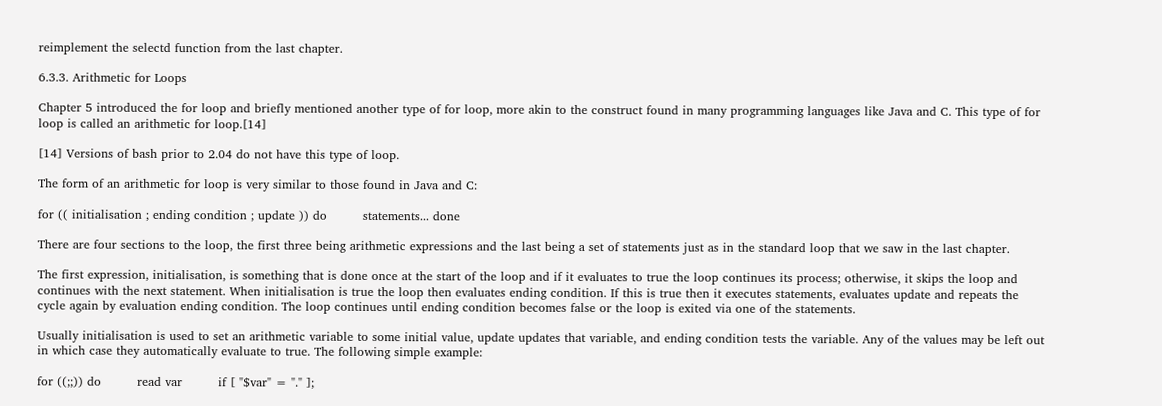reimplement the selectd function from the last chapter.

6.3.3. Arithmetic for Loops

Chapter 5 introduced the for loop and briefly mentioned another type of for loop, more akin to the construct found in many programming languages like Java and C. This type of for loop is called an arithmetic for loop.[14]

[14] Versions of bash prior to 2.04 do not have this type of loop.

The form of an arithmetic for loop is very similar to those found in Java and C:

for (( initialisation ; ending condition ; update )) do         statements... done

There are four sections to the loop, the first three being arithmetic expressions and the last being a set of statements just as in the standard loop that we saw in the last chapter.

The first expression, initialisation, is something that is done once at the start of the loop and if it evaluates to true the loop continues its process; otherwise, it skips the loop and continues with the next statement. When initialisation is true the loop then evaluates ending condition. If this is true then it executes statements, evaluates update and repeats the cycle again by evaluation ending condition. The loop continues until ending condition becomes false or the loop is exited via one of the statements.

Usually initialisation is used to set an arithmetic variable to some initial value, update updates that variable, and ending condition tests the variable. Any of the values may be left out in which case they automatically evaluate to true. The following simple example:

for ((;;)) do         read var         if [ "$var" = "." ];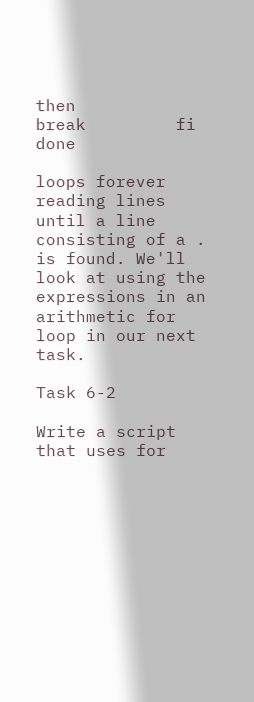then                 break         fi done

loops forever reading lines until a line consisting of a . is found. We'll look at using the expressions in an arithmetic for loop in our next task.

Task 6-2

Write a script that uses for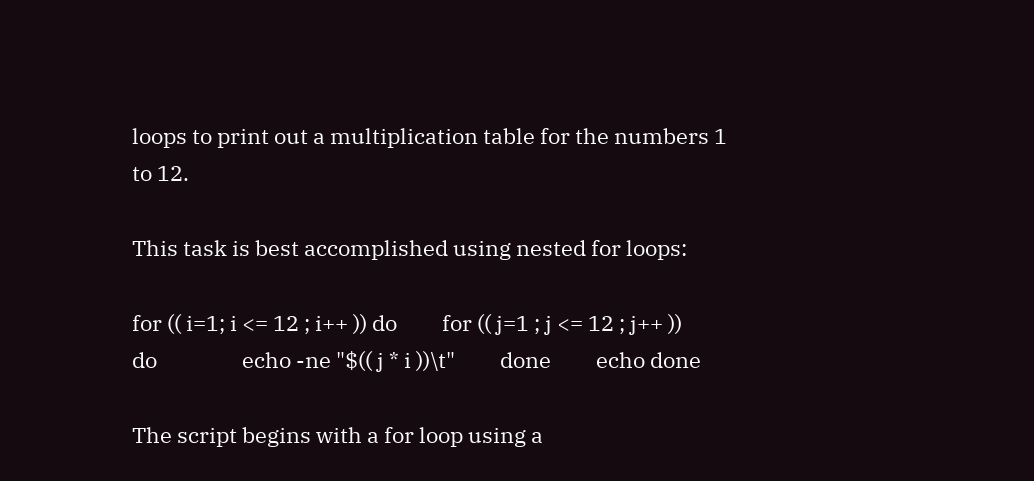loops to print out a multiplication table for the numbers 1 to 12.

This task is best accomplished using nested for loops:

for (( i=1; i <= 12 ; i++ )) do         for (( j=1 ; j <= 12 ; j++ ))         do                 echo -ne "$(( j * i ))\t"         done         echo done

The script begins with a for loop using a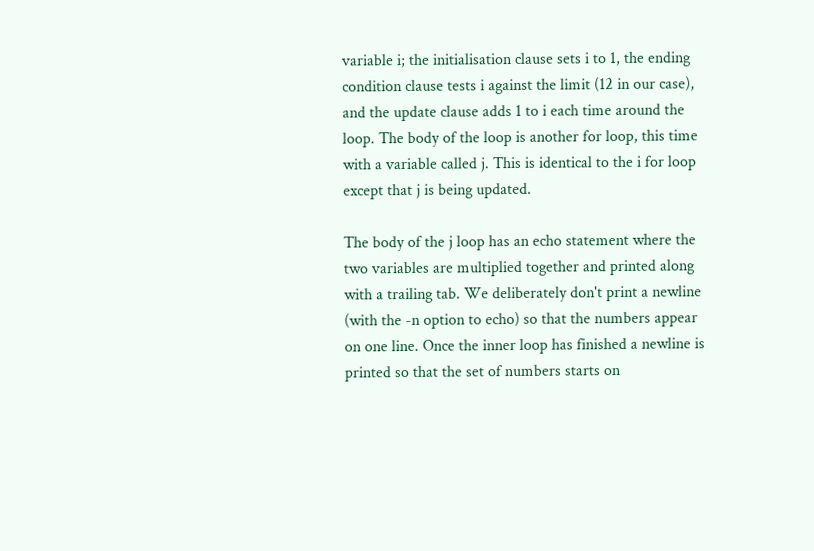variable i; the initialisation clause sets i to 1, the ending condition clause tests i against the limit (12 in our case), and the update clause adds 1 to i each time around the loop. The body of the loop is another for loop, this time with a variable called j. This is identical to the i for loop except that j is being updated.

The body of the j loop has an echo statement where the two variables are multiplied together and printed along with a trailing tab. We deliberately don't print a newline (with the -n option to echo) so that the numbers appear on one line. Once the inner loop has finished a newline is printed so that the set of numbers starts on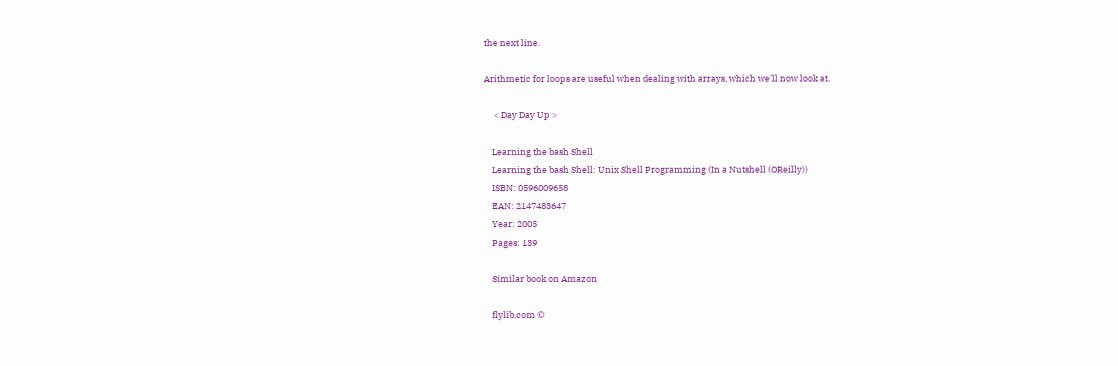the next line.

Arithmetic for loops are useful when dealing with arrays, which we'll now look at.

     < Day Day Up >

    Learning the bash Shell
    Learning the bash Shell: Unix Shell Programming (In a Nutshell (OReilly))
    ISBN: 0596009658
    EAN: 2147483647
    Year: 2005
    Pages: 139

    Similar book on Amazon

    flylib.com ©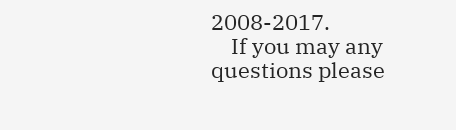2008-2017.
    If you may any questions please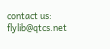contact us: flylib@qtcs.net